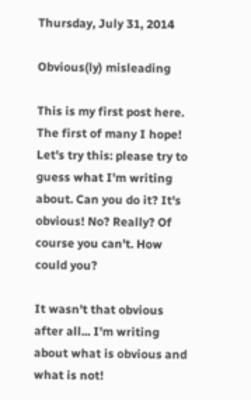Thursday, July 31, 2014

Obvious(ly) misleading

This is my first post here. The first of many I hope!
Let's try this: please try to guess what I'm writing about. Can you do it? It's obvious! No? Really? Of course you can't. How could you?

It wasn't that obvious after all... I'm writing about what is obvious and what is not!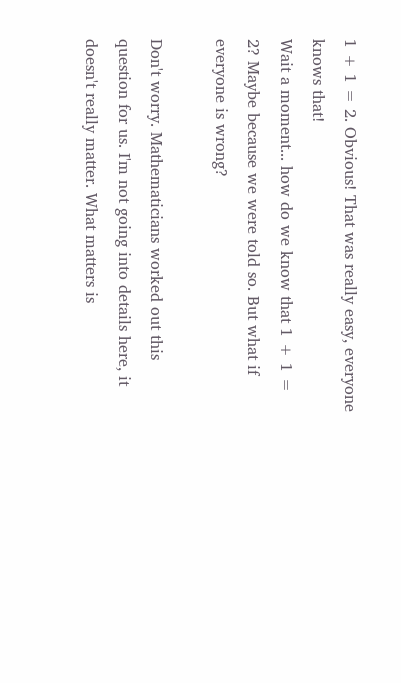1 + 1 = 2. Obvious! That was really easy, everyone knows that!
Wait a moment... how do we know that 1 + 1 = 2? Maybe because we were told so. But what if everyone is wrong?

Don't worry. Mathematicians worked out this question for us. I'm not going into details here, it doesn't really matter. What matters is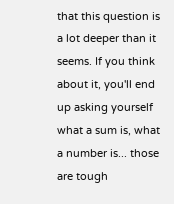that this question is a lot deeper than it seems. If you think about it, you'll end up asking yourself what a sum is, what a number is... those are tough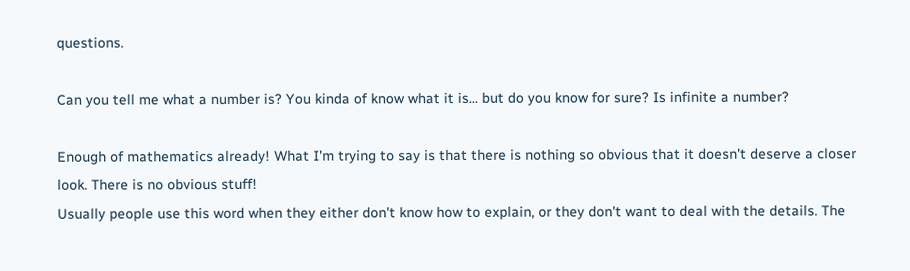questions.

Can you tell me what a number is? You kinda of know what it is... but do you know for sure? Is infinite a number?

Enough of mathematics already! What I'm trying to say is that there is nothing so obvious that it doesn't deserve a closer look. There is no obvious stuff!
Usually people use this word when they either don't know how to explain, or they don't want to deal with the details. The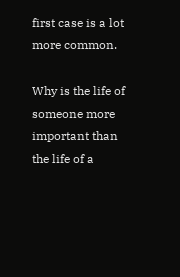first case is a lot more common.

Why is the life of someone more important than the life of a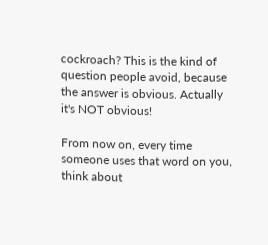cockroach? This is the kind of question people avoid, because the answer is obvious. Actually it's NOT obvious!

From now on, every time someone uses that word on you, think about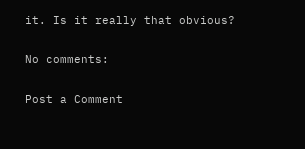it. Is it really that obvious?

No comments:

Post a Comment